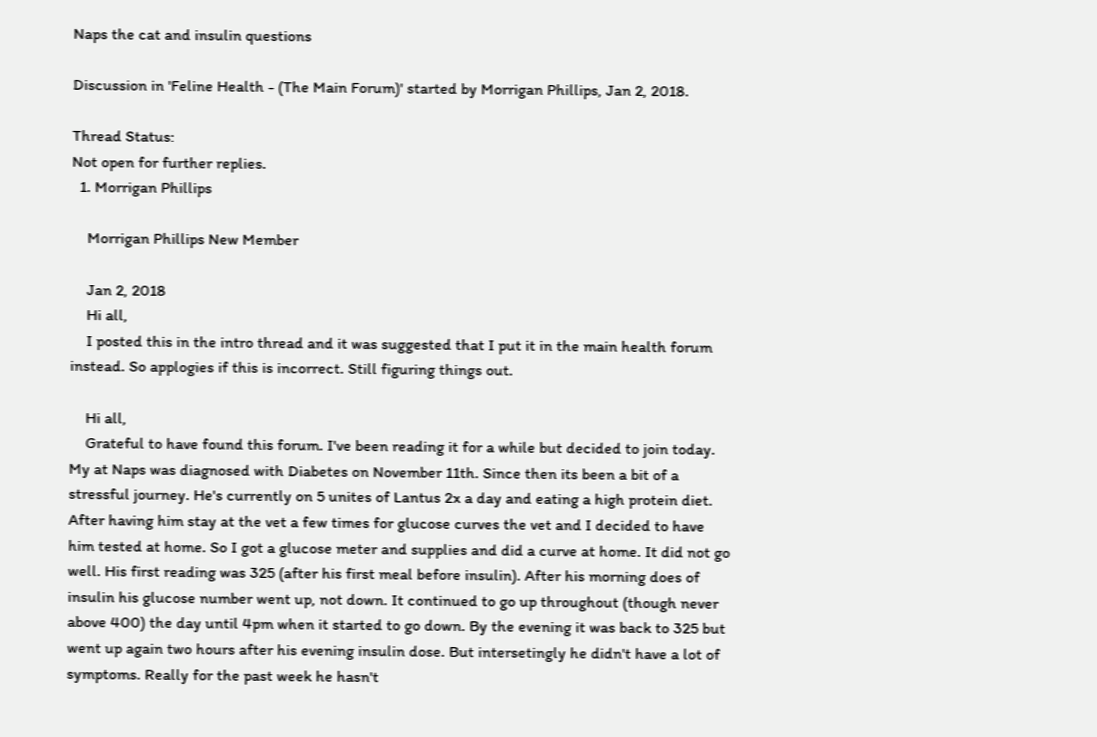Naps the cat and insulin questions

Discussion in 'Feline Health - (The Main Forum)' started by Morrigan Phillips, Jan 2, 2018.

Thread Status:
Not open for further replies.
  1. Morrigan Phillips

    Morrigan Phillips New Member

    Jan 2, 2018
    Hi all,
    I posted this in the intro thread and it was suggested that I put it in the main health forum instead. So applogies if this is incorrect. Still figuring things out.

    Hi all,
    Grateful to have found this forum. I've been reading it for a while but decided to join today. My at Naps was diagnosed with Diabetes on November 11th. Since then its been a bit of a stressful journey. He's currently on 5 unites of Lantus 2x a day and eating a high protein diet. After having him stay at the vet a few times for glucose curves the vet and I decided to have him tested at home. So I got a glucose meter and supplies and did a curve at home. It did not go well. His first reading was 325 (after his first meal before insulin). After his morning does of insulin his glucose number went up, not down. It continued to go up throughout (though never above 400) the day until 4pm when it started to go down. By the evening it was back to 325 but went up again two hours after his evening insulin dose. But intersetingly he didn't have a lot of symptoms. Really for the past week he hasn't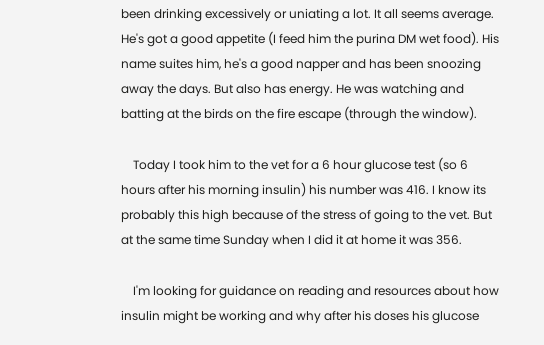been drinking excessively or uniating a lot. It all seems average. He's got a good appetite (I feed him the purina DM wet food). His name suites him, he's a good napper and has been snoozing away the days. But also has energy. He was watching and batting at the birds on the fire escape (through the window).

    Today I took him to the vet for a 6 hour glucose test (so 6 hours after his morning insulin) his number was 416. I know its probably this high because of the stress of going to the vet. But at the same time Sunday when I did it at home it was 356.

    I'm looking for guidance on reading and resources about how insulin might be working and why after his doses his glucose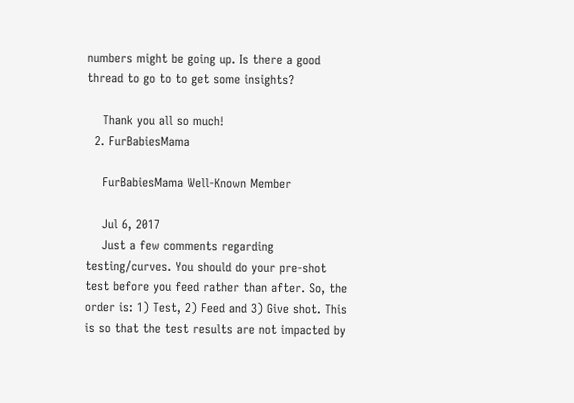numbers might be going up. Is there a good thread to go to to get some insights?

    Thank you all so much!
  2. FurBabiesMama

    FurBabiesMama Well-Known Member

    Jul 6, 2017
    Just a few comments regarding testing/curves. You should do your pre-shot test before you feed rather than after. So, the order is: 1) Test, 2) Feed and 3) Give shot. This is so that the test results are not impacted by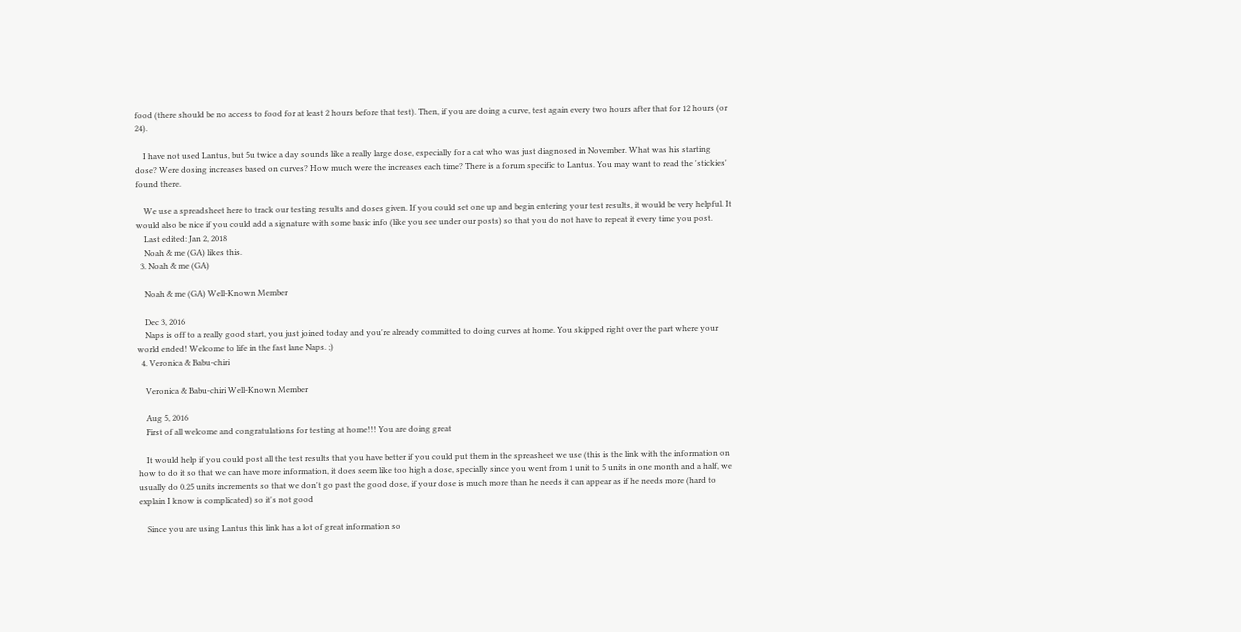food (there should be no access to food for at least 2 hours before that test). Then, if you are doing a curve, test again every two hours after that for 12 hours (or 24).

    I have not used Lantus, but 5u twice a day sounds like a really large dose, especially for a cat who was just diagnosed in November. What was his starting dose? Were dosing increases based on curves? How much were the increases each time? There is a forum specific to Lantus. You may want to read the 'stickies' found there.

    We use a spreadsheet here to track our testing results and doses given. If you could set one up and begin entering your test results, it would be very helpful. It would also be nice if you could add a signature with some basic info (like you see under our posts) so that you do not have to repeat it every time you post.
    Last edited: Jan 2, 2018
    Noah & me (GA) likes this.
  3. Noah & me (GA)

    Noah & me (GA) Well-Known Member

    Dec 3, 2016
    Naps is off to a really good start, you just joined today and you're already committed to doing curves at home. You skipped right over the part where your world ended! Welcome to life in the fast lane Naps. ;)
  4. Veronica & Babu-chiri

    Veronica & Babu-chiri Well-Known Member

    Aug 5, 2016
    First of all welcome and congratulations for testing at home!!! You are doing great

    It would help if you could post all the test results that you have better if you could put them in the spreasheet we use (this is the link with the information on how to do it so that we can have more information, it does seem like too high a dose, specially since you went from 1 unit to 5 units in one month and a half, we usually do 0.25 units increments so that we don't go past the good dose, if your dose is much more than he needs it can appear as if he needs more (hard to explain I know is complicated) so it's not good

    Since you are using Lantus this link has a lot of great information so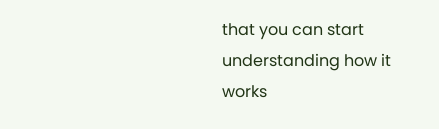that you can start understanding how it works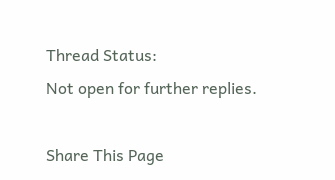Thread Status:
Not open for further replies.

Share This Page